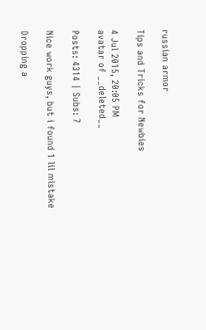russian armor

Tips and Tricks for Newbies

4 Jul 2015, 20:05 PM
avatar of __deleted__

Posts: 4314 | Subs: 7

Nice work guys, but i found 1 lil mistake

Dropping a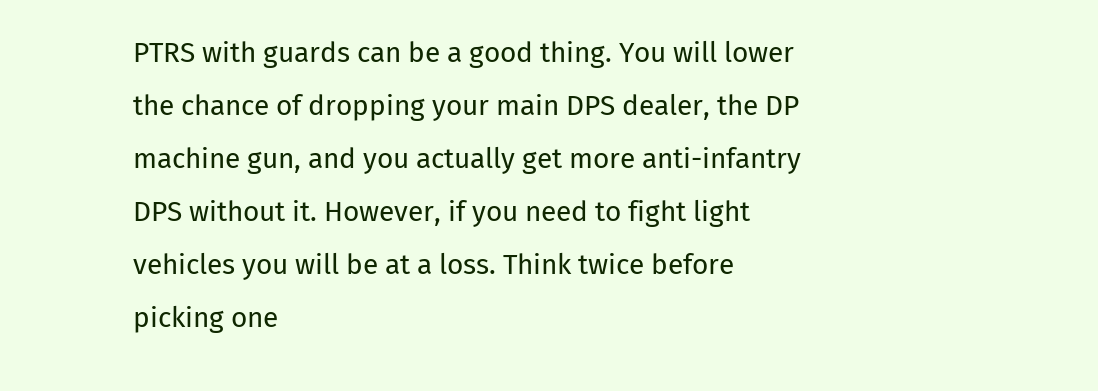PTRS with guards can be a good thing. You will lower the chance of dropping your main DPS dealer, the DP machine gun, and you actually get more anti-infantry DPS without it. However, if you need to fight light vehicles you will be at a loss. Think twice before picking one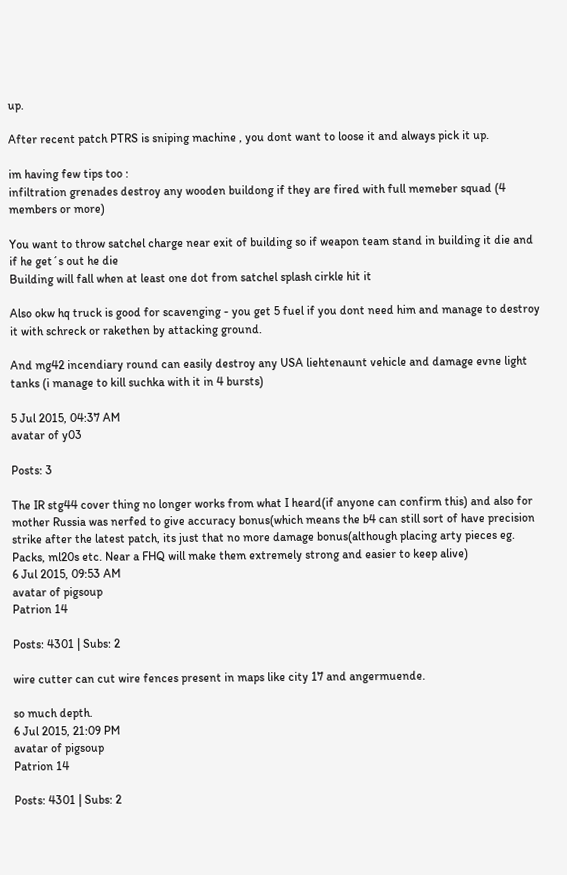up.

After recent patch PTRS is sniping machine , you dont want to loose it and always pick it up.

im having few tips too :
infiltration grenades destroy any wooden buildong if they are fired with full memeber squad (4 members or more)

You want to throw satchel charge near exit of building so if weapon team stand in building it die and if he get´s out he die
Building will fall when at least one dot from satchel splash cirkle hit it

Also okw hq truck is good for scavenging - you get 5 fuel if you dont need him and manage to destroy it with schreck or rakethen by attacking ground.

And mg42 incendiary round can easily destroy any USA liehtenaunt vehicle and damage evne light tanks (i manage to kill suchka with it in 4 bursts)

5 Jul 2015, 04:37 AM
avatar of y03

Posts: 3

The IR stg44 cover thing no longer works from what I heard(if anyone can confirm this) and also for mother Russia was nerfed to give accuracy bonus(which means the b4 can still sort of have precision strike after the latest patch, its just that no more damage bonus(although placing arty pieces eg. Packs, ml20s etc. Near a FHQ will make them extremely strong and easier to keep alive)
6 Jul 2015, 09:53 AM
avatar of pigsoup
Patrion 14

Posts: 4301 | Subs: 2

wire cutter can cut wire fences present in maps like city 17 and angermuende.

so much depth.
6 Jul 2015, 21:09 PM
avatar of pigsoup
Patrion 14

Posts: 4301 | Subs: 2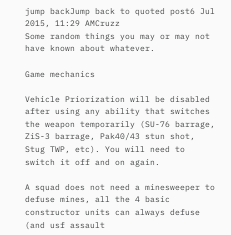jump backJump back to quoted post6 Jul 2015, 11:29 AMCruzz
Some random things you may or may not have known about whatever.

Game mechanics

Vehicle Priorization will be disabled after using any ability that switches the weapon temporarily (SU-76 barrage, ZiS-3 barrage, Pak40/43 stun shot, Stug TWP, etc). You will need to switch it off and on again.

A squad does not need a minesweeper to defuse mines, all the 4 basic constructor units can always defuse (and usf assault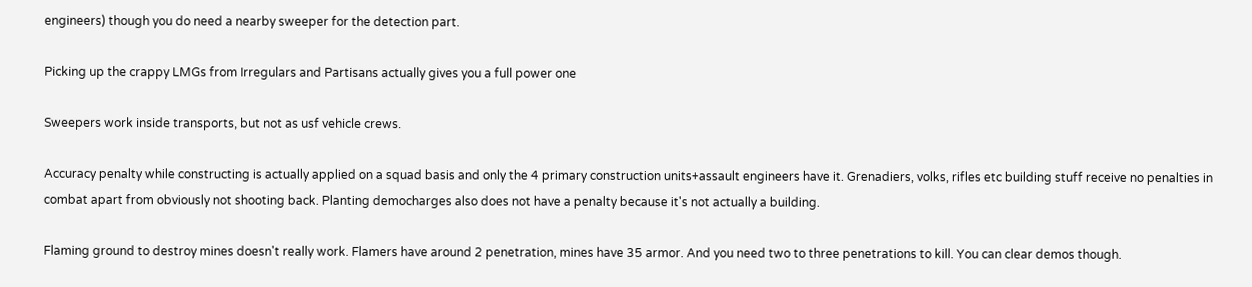engineers) though you do need a nearby sweeper for the detection part.

Picking up the crappy LMGs from Irregulars and Partisans actually gives you a full power one

Sweepers work inside transports, but not as usf vehicle crews.

Accuracy penalty while constructing is actually applied on a squad basis and only the 4 primary construction units+assault engineers have it. Grenadiers, volks, rifles etc building stuff receive no penalties in combat apart from obviously not shooting back. Planting democharges also does not have a penalty because it's not actually a building.

Flaming ground to destroy mines doesn't really work. Flamers have around 2 penetration, mines have 35 armor. And you need two to three penetrations to kill. You can clear demos though.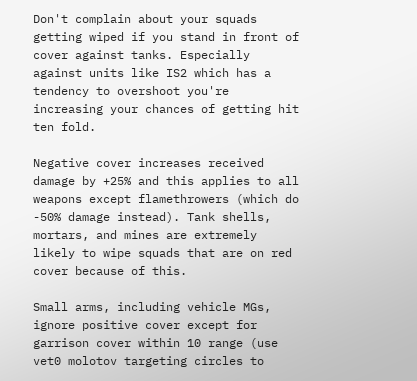Don't complain about your squads getting wiped if you stand in front of cover against tanks. Especially against units like IS2 which has a tendency to overshoot you're increasing your chances of getting hit ten fold.

Negative cover increases received damage by +25% and this applies to all weapons except flamethrowers (which do -50% damage instead). Tank shells, mortars, and mines are extremely likely to wipe squads that are on red cover because of this.

Small arms, including vehicle MGs, ignore positive cover except for garrison cover within 10 range (use vet0 molotov targeting circles to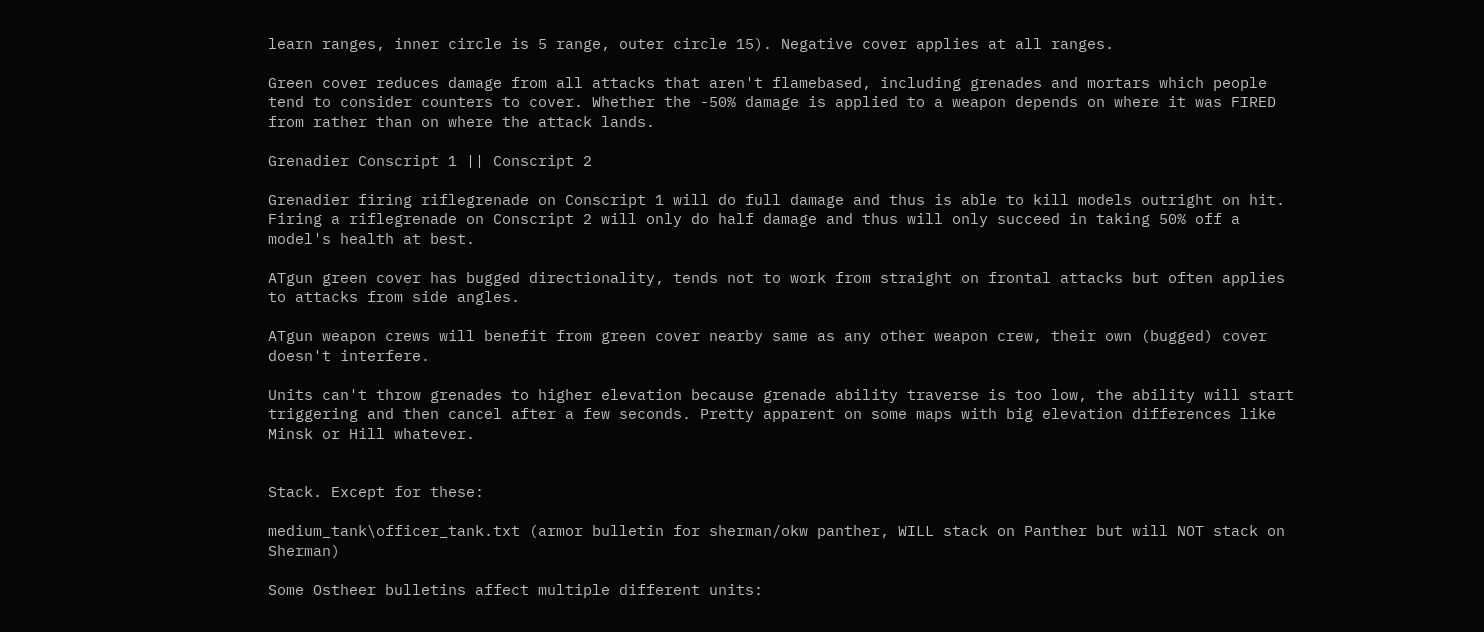learn ranges, inner circle is 5 range, outer circle 15). Negative cover applies at all ranges.

Green cover reduces damage from all attacks that aren't flamebased, including grenades and mortars which people tend to consider counters to cover. Whether the -50% damage is applied to a weapon depends on where it was FIRED from rather than on where the attack lands.

Grenadier Conscript 1 || Conscript 2

Grenadier firing riflegrenade on Conscript 1 will do full damage and thus is able to kill models outright on hit. Firing a riflegrenade on Conscript 2 will only do half damage and thus will only succeed in taking 50% off a model's health at best.

ATgun green cover has bugged directionality, tends not to work from straight on frontal attacks but often applies to attacks from side angles.

ATgun weapon crews will benefit from green cover nearby same as any other weapon crew, their own (bugged) cover doesn't interfere.

Units can't throw grenades to higher elevation because grenade ability traverse is too low, the ability will start triggering and then cancel after a few seconds. Pretty apparent on some maps with big elevation differences like Minsk or Hill whatever.


Stack. Except for these:

medium_tank\officer_tank.txt (armor bulletin for sherman/okw panther, WILL stack on Panther but will NOT stack on Sherman)

Some Ostheer bulletins affect multiple different units: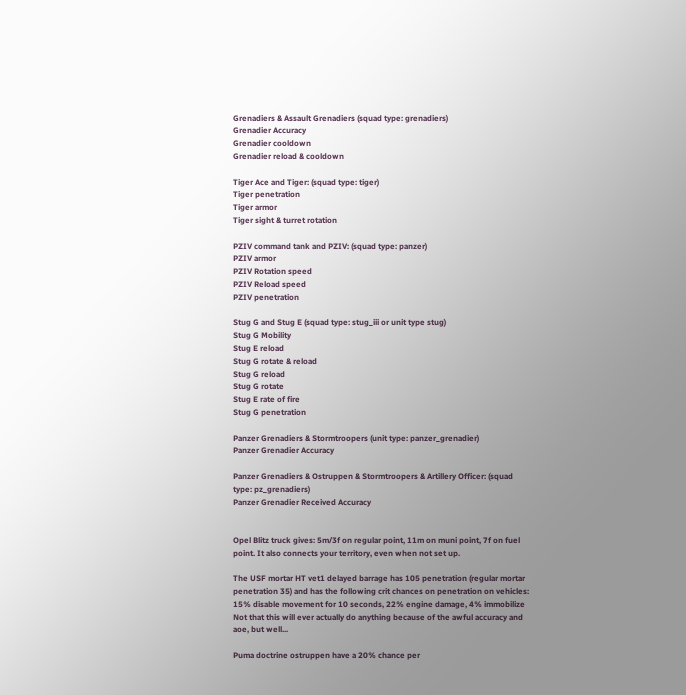Grenadiers & Assault Grenadiers (squad type: grenadiers)
Grenadier Accuracy
Grenadier cooldown
Grenadier reload & cooldown

Tiger Ace and Tiger: (squad type: tiger)
Tiger penetration
Tiger armor
Tiger sight & turret rotation

PZIV command tank and PZIV: (squad type: panzer)
PZIV armor
PZIV Rotation speed
PZIV Reload speed
PZIV penetration

Stug G and Stug E (squad type: stug_iii or unit type stug)
Stug G Mobility
Stug E reload
Stug G rotate & reload
Stug G reload
Stug G rotate
Stug E rate of fire
Stug G penetration

Panzer Grenadiers & Stormtroopers (unit type: panzer_grenadier)
Panzer Grenadier Accuracy

Panzer Grenadiers & Ostruppen & Stormtroopers & Artillery Officer: (squad type: pz_grenadiers)
Panzer Grenadier Received Accuracy


Opel Blitz truck gives: 5m/3f on regular point, 11m on muni point, 7f on fuel point. It also connects your territory, even when not set up.

The USF mortar HT vet1 delayed barrage has 105 penetration (regular mortar penetration 35) and has the following crit chances on penetration on vehicles:
15% disable movement for 10 seconds, 22% engine damage, 4% immobilize
Not that this will ever actually do anything because of the awful accuracy and aoe, but well...

Puma doctrine ostruppen have a 20% chance per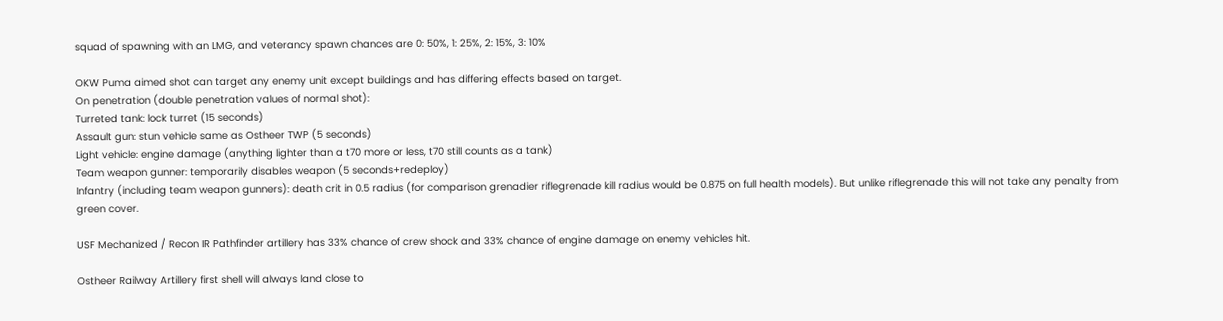squad of spawning with an LMG, and veterancy spawn chances are 0: 50%, 1: 25%, 2: 15%, 3: 10%

OKW Puma aimed shot can target any enemy unit except buildings and has differing effects based on target.
On penetration (double penetration values of normal shot):
Turreted tank: lock turret (15 seconds)
Assault gun: stun vehicle same as Ostheer TWP (5 seconds)
Light vehicle: engine damage (anything lighter than a t70 more or less, t70 still counts as a tank)
Team weapon gunner: temporarily disables weapon (5 seconds+redeploy)
Infantry (including team weapon gunners): death crit in 0.5 radius (for comparison grenadier riflegrenade kill radius would be 0.875 on full health models). But unlike riflegrenade this will not take any penalty from green cover.

USF Mechanized / Recon IR Pathfinder artillery has 33% chance of crew shock and 33% chance of engine damage on enemy vehicles hit.

Ostheer Railway Artillery first shell will always land close to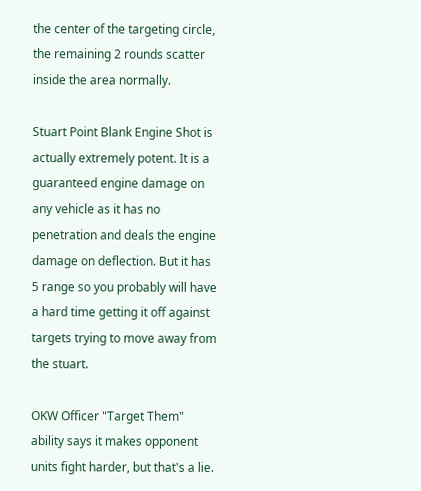the center of the targeting circle, the remaining 2 rounds scatter inside the area normally.

Stuart Point Blank Engine Shot is actually extremely potent. It is a guaranteed engine damage on any vehicle as it has no penetration and deals the engine damage on deflection. But it has 5 range so you probably will have a hard time getting it off against targets trying to move away from the stuart.

OKW Officer "Target Them" ability says it makes opponent units fight harder, but that's a lie.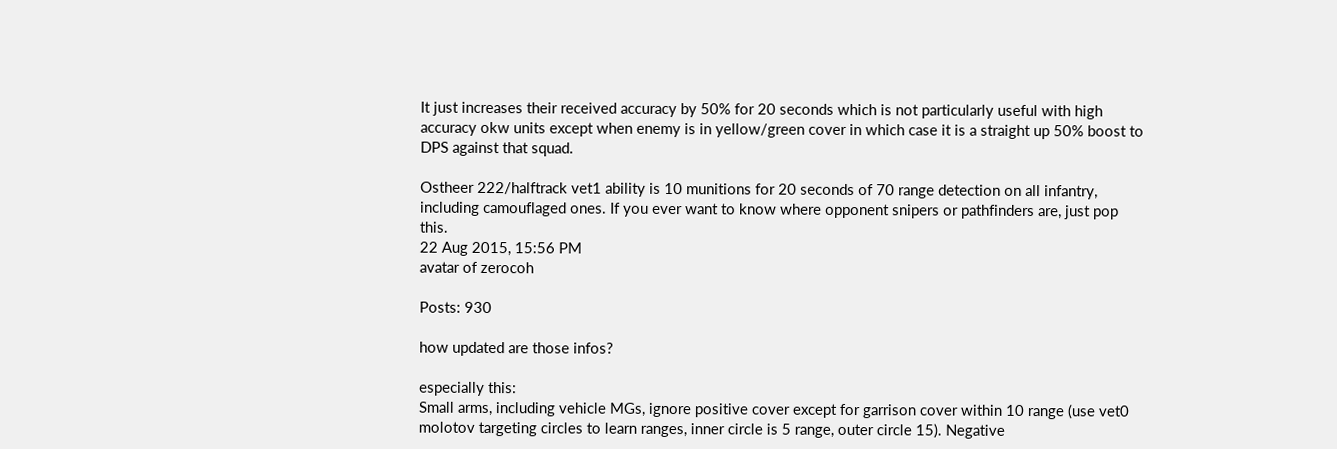It just increases their received accuracy by 50% for 20 seconds which is not particularly useful with high accuracy okw units except when enemy is in yellow/green cover in which case it is a straight up 50% boost to DPS against that squad.

Ostheer 222/halftrack vet1 ability is 10 munitions for 20 seconds of 70 range detection on all infantry, including camouflaged ones. If you ever want to know where opponent snipers or pathfinders are, just pop this.
22 Aug 2015, 15:56 PM
avatar of zerocoh

Posts: 930

how updated are those infos?

especially this:
Small arms, including vehicle MGs, ignore positive cover except for garrison cover within 10 range (use vet0 molotov targeting circles to learn ranges, inner circle is 5 range, outer circle 15). Negative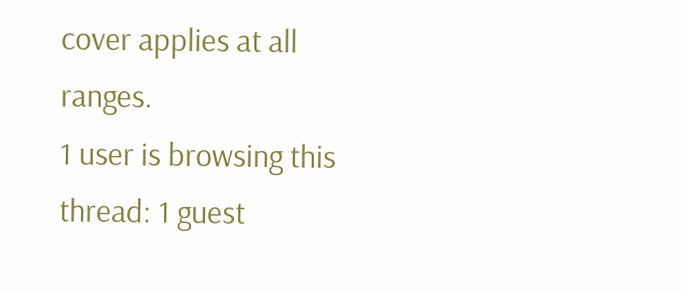cover applies at all ranges.
1 user is browsing this thread: 1 guest